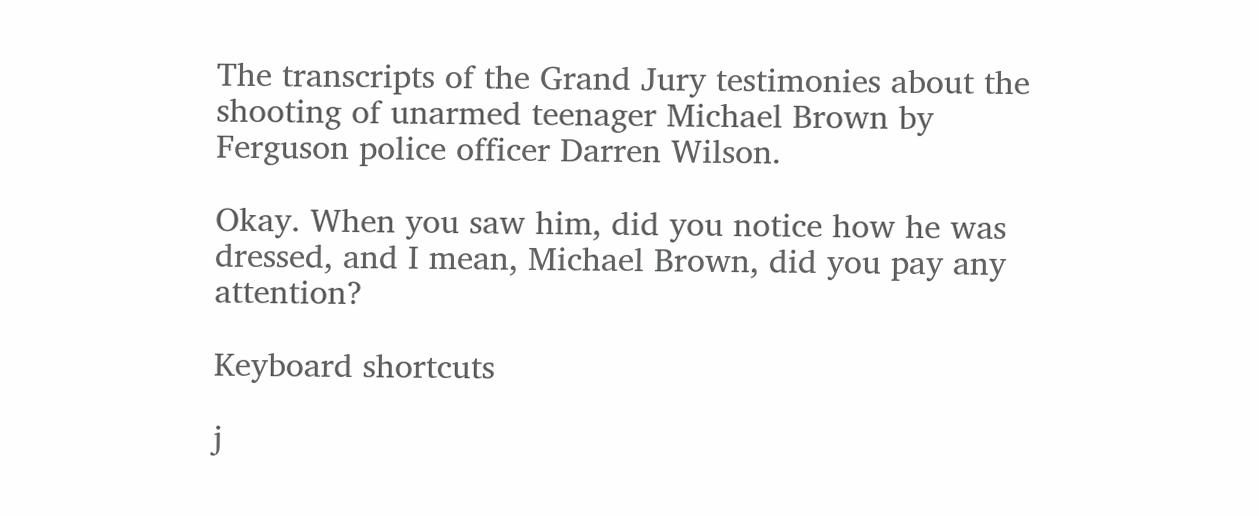The transcripts of the Grand Jury testimonies about the shooting of unarmed teenager Michael Brown by Ferguson police officer Darren Wilson.

Okay. When you saw him, did you notice how he was dressed, and I mean, Michael Brown, did you pay any attention?

Keyboard shortcuts

j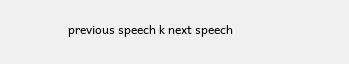previous speech k next speech